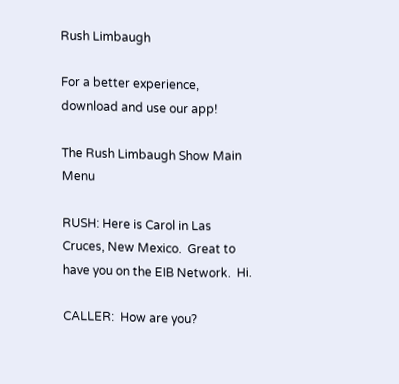Rush Limbaugh

For a better experience,
download and use our app!

The Rush Limbaugh Show Main Menu

RUSH: Here is Carol in Las Cruces, New Mexico.  Great to have you on the EIB Network.  Hi.

CALLER:  How are you?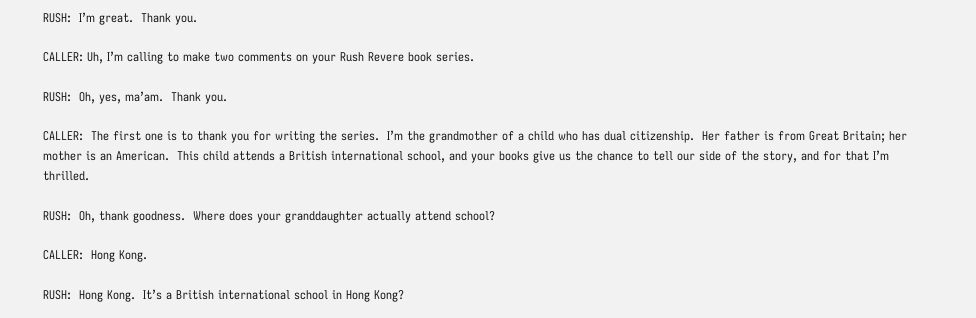RUSH:  I’m great.  Thank you.

CALLER: Uh, I’m calling to make two comments on your Rush Revere book series.

RUSH:  Oh, yes, ma’am.  Thank you.

CALLER:  The first one is to thank you for writing the series.  I’m the grandmother of a child who has dual citizenship.  Her father is from Great Britain; her mother is an American.  This child attends a British international school, and your books give us the chance to tell our side of the story, and for that I’m thrilled.

RUSH:  Oh, thank goodness.  Where does your granddaughter actually attend school?

CALLER:  Hong Kong.

RUSH:  Hong Kong.  It’s a British international school in Hong Kong?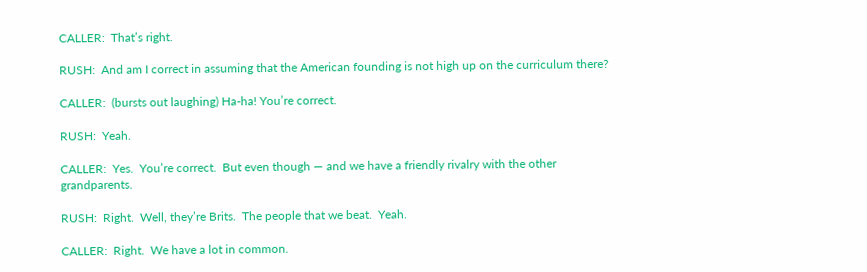CALLER:  That’s right.

RUSH:  And am I correct in assuming that the American founding is not high up on the curriculum there?

CALLER:  (bursts out laughing) Ha-ha! You’re correct.

RUSH:  Yeah.

CALLER:  Yes.  You’re correct.  But even though — and we have a friendly rivalry with the other grandparents.

RUSH:  Right.  Well, they’re Brits.  The people that we beat.  Yeah.

CALLER:  Right.  We have a lot in common.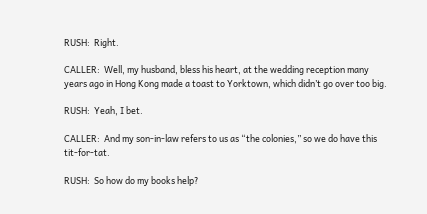RUSH:  Right.

CALLER:  Well, my husband, bless his heart, at the wedding reception many years ago in Hong Kong made a toast to Yorktown, which didn’t go over too big.

RUSH:  Yeah, I bet.

CALLER:  And my son-in-law refers to us as “the colonies,” so we do have this tit-for-tat.

RUSH:  So how do my books help?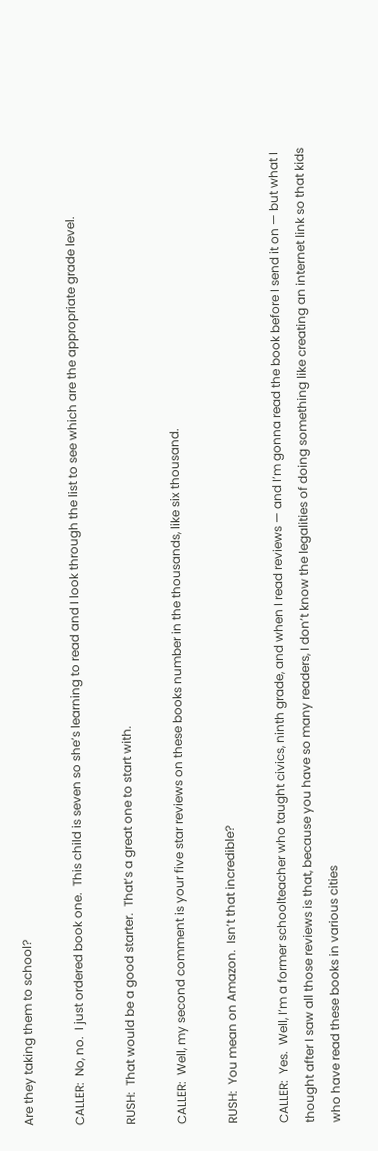Are they taking them to school?

CALLER:  No, no.  I just ordered book one.  This child is seven so she’s learning to read and I look through the list to see which are the appropriate grade level.

RUSH:  That would be a good starter.  That’s a great one to start with.

CALLER:  Well, my second comment is your five star reviews on these books number in the thousands, like six thousand.

RUSH:  You mean on Amazon.  Isn’t that incredible?

CALLER:  Yes.  Well, I’m a former schoolteacher who taught civics, ninth grade, and when I read reviews — and I’m gonna read the book before I send it on — but what I thought after I saw all those reviews is that, because you have so many readers, I don’t know the legalities of doing something like creating an internet link so that kids who have read these books in various cities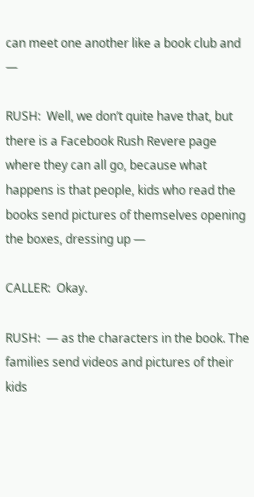can meet one another like a book club and —

RUSH:  Well, we don’t quite have that, but there is a Facebook Rush Revere page where they can all go, because what happens is that people, kids who read the books send pictures of themselves opening the boxes, dressing up —

CALLER:  Okay.

RUSH:  — as the characters in the book. The families send videos and pictures of their kids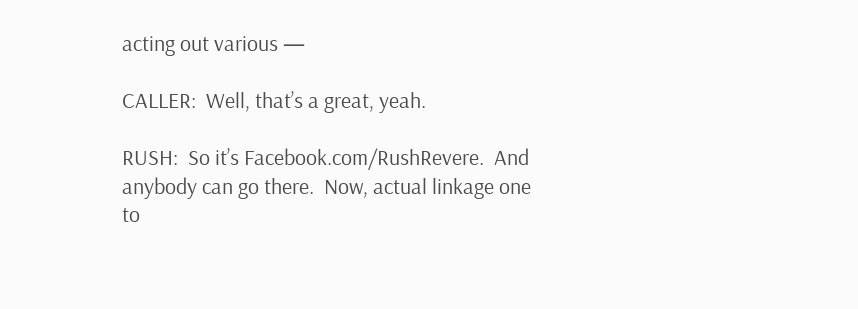acting out various —

CALLER:  Well, that’s a great, yeah.

RUSH:  So it’s Facebook.com/RushRevere.  And anybody can go there.  Now, actual linkage one to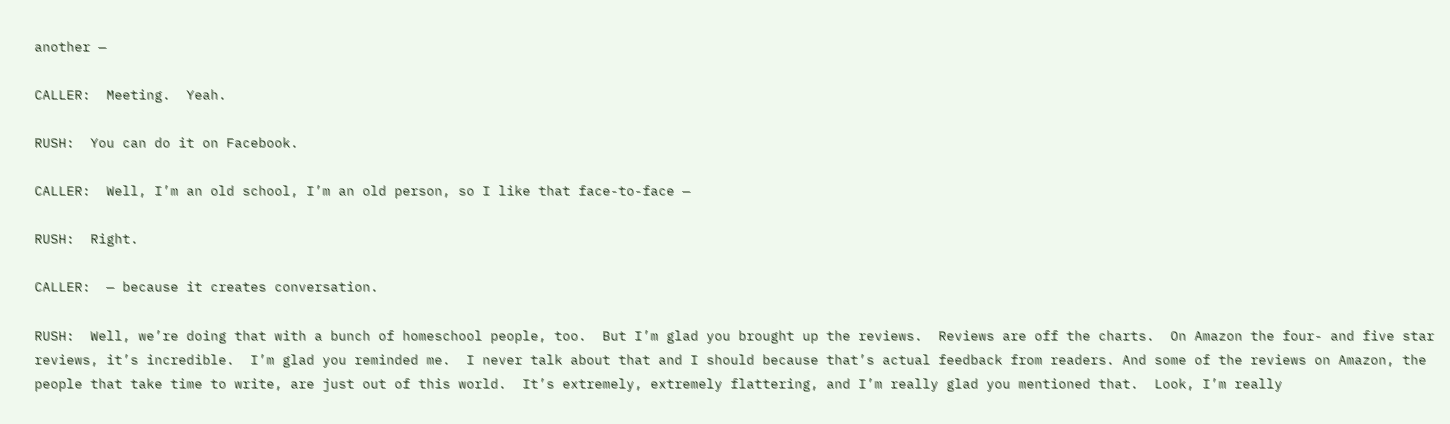another —

CALLER:  Meeting.  Yeah.

RUSH:  You can do it on Facebook.

CALLER:  Well, I’m an old school, I’m an old person, so I like that face-to-face —

RUSH:  Right.

CALLER:  — because it creates conversation.

RUSH:  Well, we’re doing that with a bunch of homeschool people, too.  But I’m glad you brought up the reviews.  Reviews are off the charts.  On Amazon the four- and five star reviews, it’s incredible.  I’m glad you reminded me.  I never talk about that and I should because that’s actual feedback from readers. And some of the reviews on Amazon, the people that take time to write, are just out of this world.  It’s extremely, extremely flattering, and I’m really glad you mentioned that.  Look, I’m really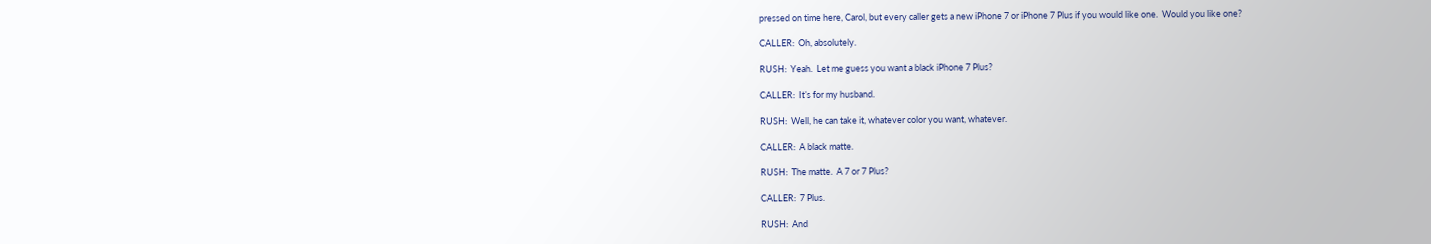pressed on time here, Carol, but every caller gets a new iPhone 7 or iPhone 7 Plus if you would like one.  Would you like one?

CALLER:  Oh, absolutely.

RUSH:  Yeah.  Let me guess you want a black iPhone 7 Plus?

CALLER:  It’s for my husband.

RUSH:  Well, he can take it, whatever color you want, whatever.

CALLER:  A black matte.

RUSH:  The matte.  A 7 or 7 Plus?

CALLER:  7 Plus.

RUSH:  And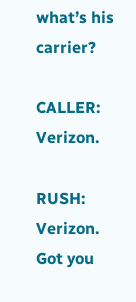what’s his carrier?

CALLER:  Verizon.

RUSH:  Verizon.  Got you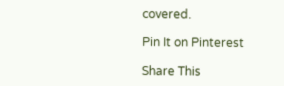covered.

Pin It on Pinterest

Share This